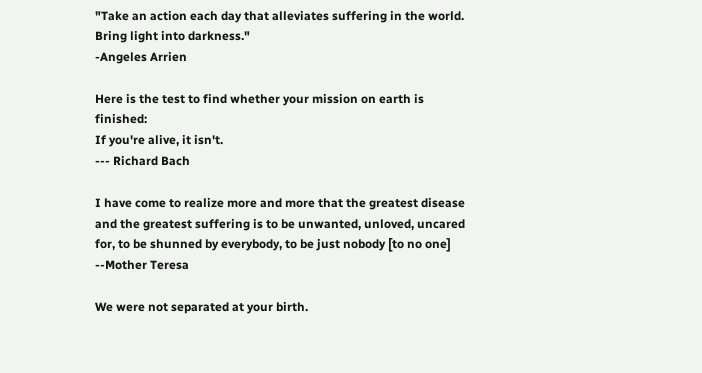"Take an action each day that alleviates suffering in the world. Bring light into darkness."
-Angeles Arrien

Here is the test to find whether your mission on earth is finished:
If you're alive, it isn't.
--- Richard Bach

I have come to realize more and more that the greatest disease and the greatest suffering is to be unwanted, unloved, uncared for, to be shunned by everybody, to be just nobody [to no one]
--Mother Teresa

We were not separated at your birth.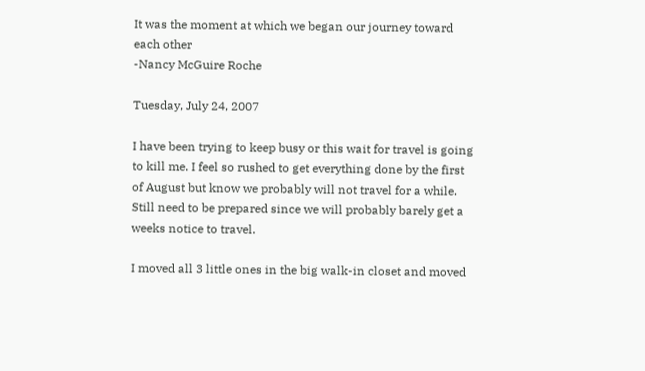It was the moment at which we began our journey toward each other
-Nancy McGuire Roche

Tuesday, July 24, 2007

I have been trying to keep busy or this wait for travel is going to kill me. I feel so rushed to get everything done by the first of August but know we probably will not travel for a while. Still need to be prepared since we will probably barely get a weeks notice to travel.

I moved all 3 little ones in the big walk-in closet and moved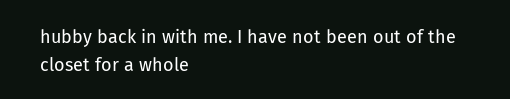hubby back in with me. I have not been out of the closet for a whole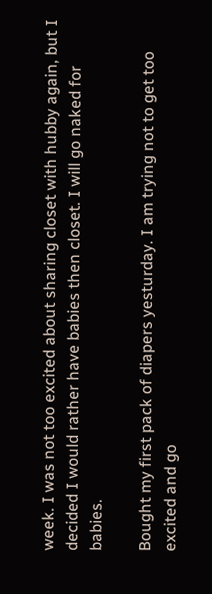week. I was not too excited about sharing closet with hubby again, but I decided I would rather have babies then closet. I will go naked for babies.

Bought my first pack of diapers yesturday. I am trying not to get too excited and go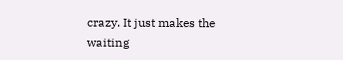crazy. It just makes the waiting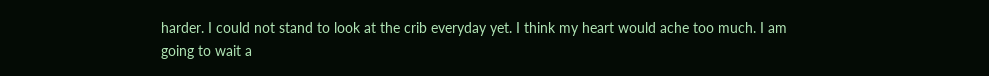harder. I could not stand to look at the crib everyday yet. I think my heart would ache too much. I am going to wait a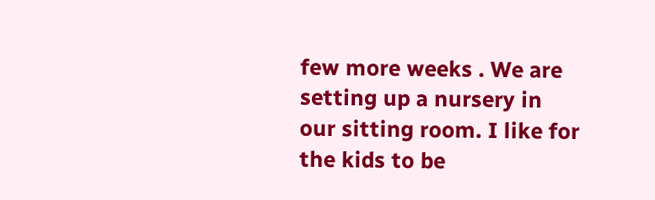few more weeks . We are setting up a nursery in our sitting room. I like for the kids to be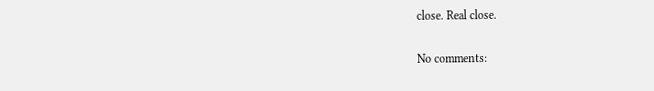close. Real close.

No comments: